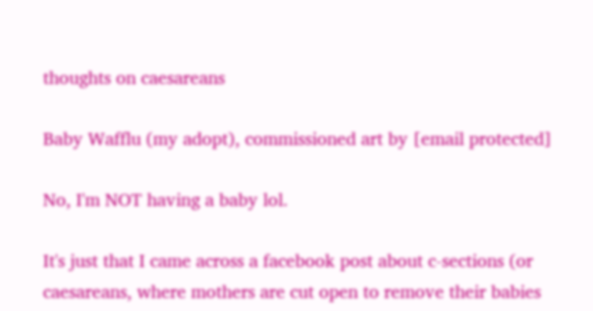thoughts on caesareans

Baby Wafflu (my adopt), commissioned art by [email protected]

No, I'm NOT having a baby lol.

It's just that I came across a facebook post about c-sections (or caesareans, where mothers are cut open to remove their babies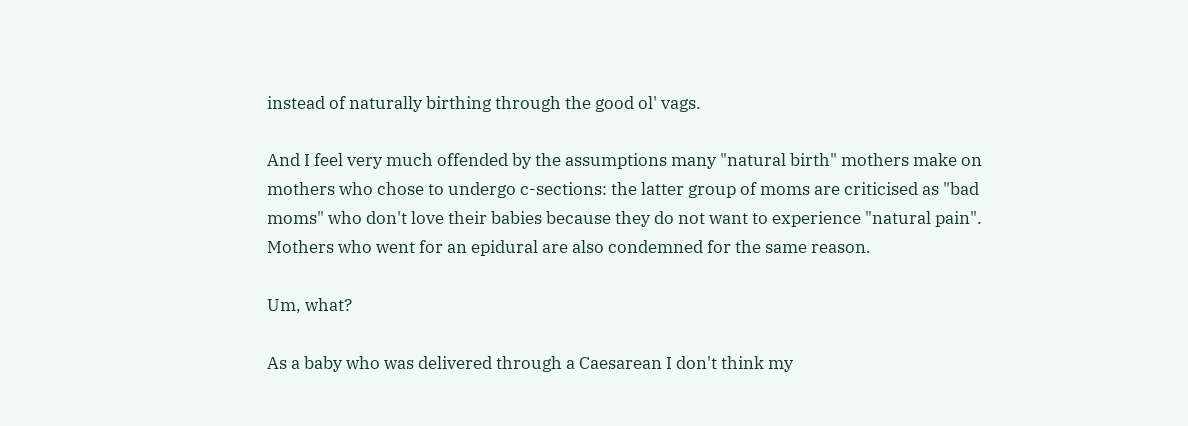instead of naturally birthing through the good ol' vags.

And I feel very much offended by the assumptions many "natural birth" mothers make on mothers who chose to undergo c-sections: the latter group of moms are criticised as "bad moms" who don't love their babies because they do not want to experience "natural pain". Mothers who went for an epidural are also condemned for the same reason.

Um, what?

As a baby who was delivered through a Caesarean I don't think my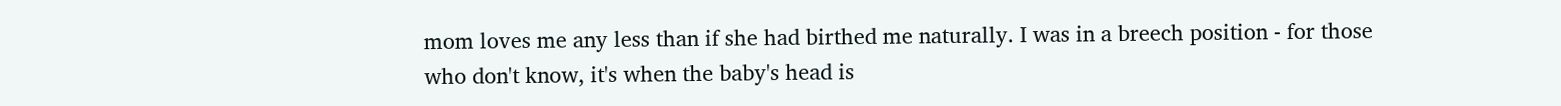mom loves me any less than if she had birthed me naturally. I was in a breech position - for those who don't know, it's when the baby's head is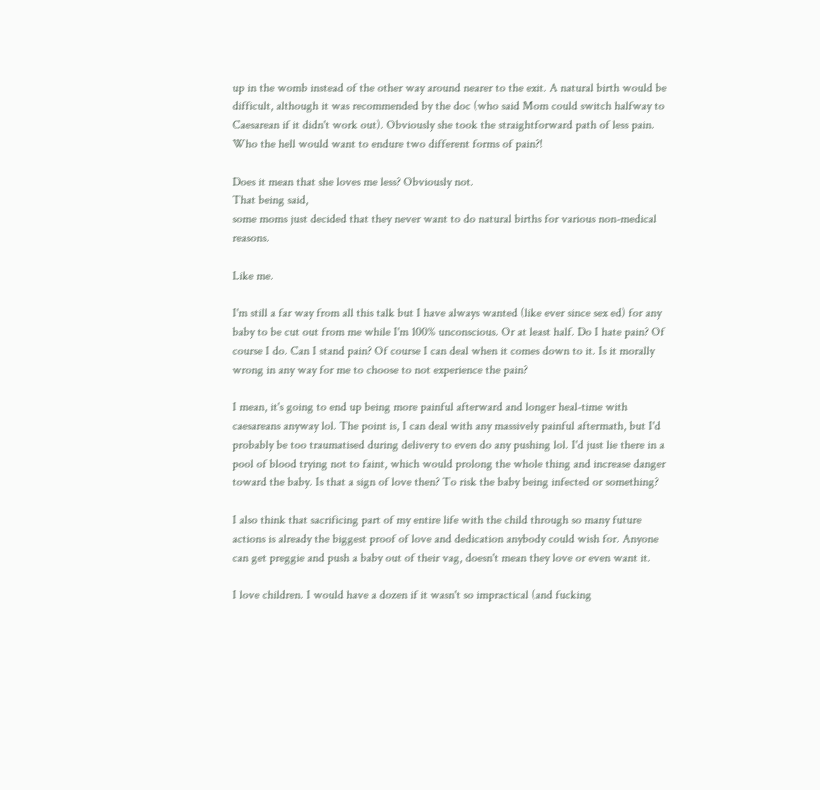up in the womb instead of the other way around nearer to the exit. A natural birth would be difficult, although it was recommended by the doc (who said Mom could switch halfway to Caesarean if it didn't work out). Obviously she took the straightforward path of less pain. Who the hell would want to endure two different forms of pain?!

Does it mean that she loves me less? Obviously not.
That being said,
some moms just decided that they never want to do natural births for various non-medical reasons.

Like me.

I'm still a far way from all this talk but I have always wanted (like ever since sex ed) for any baby to be cut out from me while I'm 100% unconscious. Or at least half. Do I hate pain? Of course I do. Can I stand pain? Of course I can deal when it comes down to it. Is it morally wrong in any way for me to choose to not experience the pain?

I mean, it's going to end up being more painful afterward and longer heal-time with caesareans anyway lol. The point is, I can deal with any massively painful aftermath, but I'd probably be too traumatised during delivery to even do any pushing lol. I'd just lie there in a pool of blood trying not to faint, which would prolong the whole thing and increase danger toward the baby. Is that a sign of love then? To risk the baby being infected or something?

I also think that sacrificing part of my entire life with the child through so many future actions is already the biggest proof of love and dedication anybody could wish for. Anyone can get preggie and push a baby out of their vag, doesn't mean they love or even want it.

I love children. I would have a dozen if it wasn't so impractical (and fucking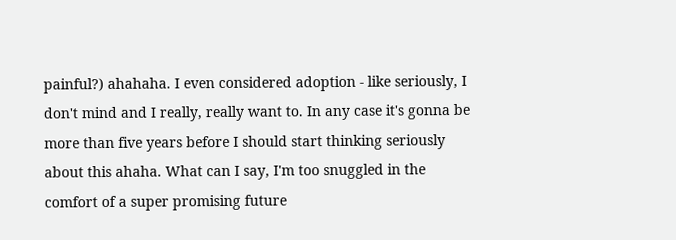painful?) ahahaha. I even considered adoption - like seriously, I don't mind and I really, really want to. In any case it's gonna be more than five years before I should start thinking seriously about this ahaha. What can I say, I'm too snuggled in the comfort of a super promising future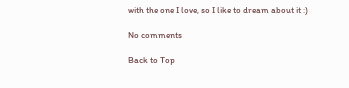with the one I love, so I like to dream about it :)

No comments

Back to Top